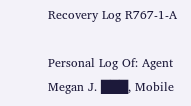Recovery Log R767-1-A

Personal Log Of: Agent Megan J. ███, Mobile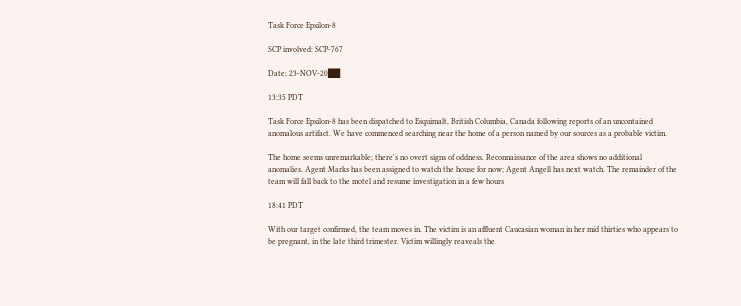Task Force Epsilon-8

SCP involved: SCP-767

Date: 23-NOV-20██

13:35 PDT

Task Force Epsilon-8 has been dispatched to Esquimalt, British Columbia, Canada following reports of an uncontained anomalous artifact. We have commenced searching near the home of a person named by our sources as a probable victim.

The home seems unremarkable; there's no overt signs of oddness. Reconnaissance of the area shows no additional anomalies. Agent Marks has been assigned to watch the house for now; Agent Angell has next watch. The remainder of the team will fall back to the motel and resume investigation in a few hours

18:41 PDT

With our target confirmed, the team moves in. The victim is an affluent Caucasian woman in her mid thirties who appears to be pregnant, in the late third trimester. Victim willingly reaveals the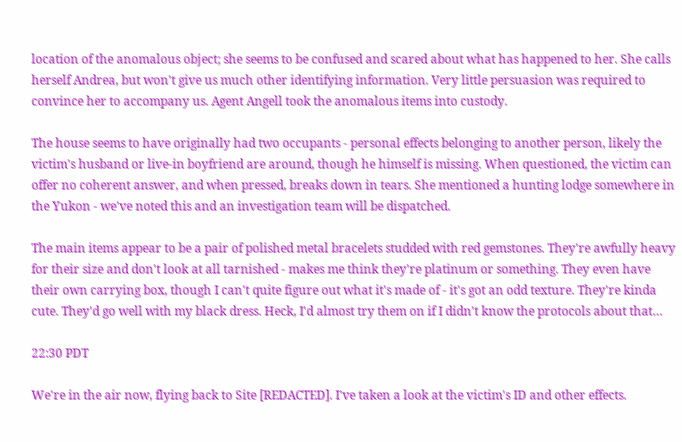location of the anomalous object; she seems to be confused and scared about what has happened to her. She calls herself Andrea, but won't give us much other identifying information. Very little persuasion was required to convince her to accompany us. Agent Angell took the anomalous items into custody.

The house seems to have originally had two occupants - personal effects belonging to another person, likely the victim's husband or live-in boyfriend are around, though he himself is missing. When questioned, the victim can offer no coherent answer, and when pressed, breaks down in tears. She mentioned a hunting lodge somewhere in the Yukon - we've noted this and an investigation team will be dispatched.

The main items appear to be a pair of polished metal bracelets studded with red gemstones. They're awfully heavy for their size and don't look at all tarnished - makes me think they're platinum or something. They even have their own carrying box, though I can't quite figure out what it's made of - it's got an odd texture. They're kinda cute. They'd go well with my black dress. Heck, I'd almost try them on if I didn't know the protocols about that…

22:30 PDT

We're in the air now, flying back to Site [REDACTED]. I've taken a look at the victim's ID and other effects.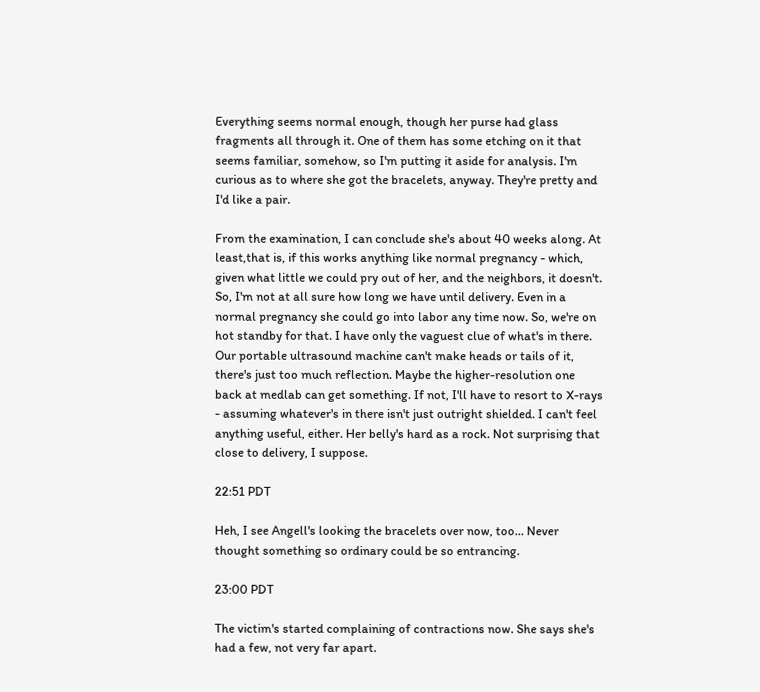Everything seems normal enough, though her purse had glass fragments all through it. One of them has some etching on it that seems familiar, somehow, so I'm putting it aside for analysis. I'm curious as to where she got the bracelets, anyway. They're pretty and I'd like a pair.

From the examination, I can conclude she's about 40 weeks along. At least,that is, if this works anything like normal pregnancy - which, given what little we could pry out of her, and the neighbors, it doesn't. So, I'm not at all sure how long we have until delivery. Even in a normal pregnancy she could go into labor any time now. So, we're on hot standby for that. I have only the vaguest clue of what's in there. Our portable ultrasound machine can't make heads or tails of it, there's just too much reflection. Maybe the higher-resolution one back at medlab can get something. If not, I'll have to resort to X-rays - assuming whatever's in there isn't just outright shielded. I can't feel anything useful, either. Her belly's hard as a rock. Not surprising that close to delivery, I suppose.

22:51 PDT

Heh, I see Angell's looking the bracelets over now, too… Never thought something so ordinary could be so entrancing.

23:00 PDT

The victim's started complaining of contractions now. She says she's had a few, not very far apart.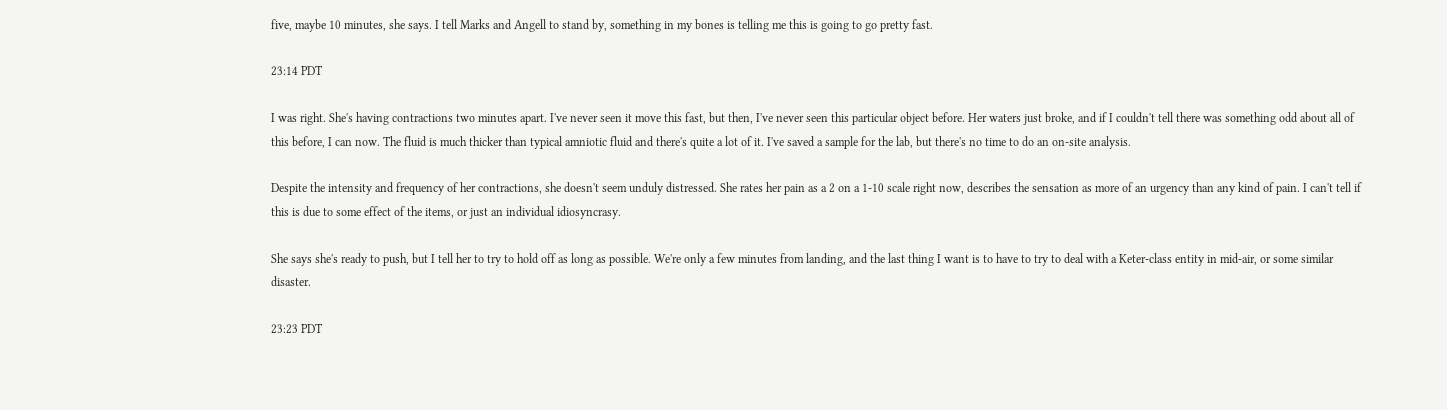five, maybe 10 minutes, she says. I tell Marks and Angell to stand by, something in my bones is telling me this is going to go pretty fast.

23:14 PDT

I was right. She's having contractions two minutes apart. I've never seen it move this fast, but then, I've never seen this particular object before. Her waters just broke, and if I couldn't tell there was something odd about all of this before, I can now. The fluid is much thicker than typical amniotic fluid and there's quite a lot of it. I've saved a sample for the lab, but there's no time to do an on-site analysis.

Despite the intensity and frequency of her contractions, she doesn't seem unduly distressed. She rates her pain as a 2 on a 1-10 scale right now, describes the sensation as more of an urgency than any kind of pain. I can't tell if this is due to some effect of the items, or just an individual idiosyncrasy.

She says she's ready to push, but I tell her to try to hold off as long as possible. We're only a few minutes from landing, and the last thing I want is to have to try to deal with a Keter-class entity in mid-air, or some similar disaster.

23:23 PDT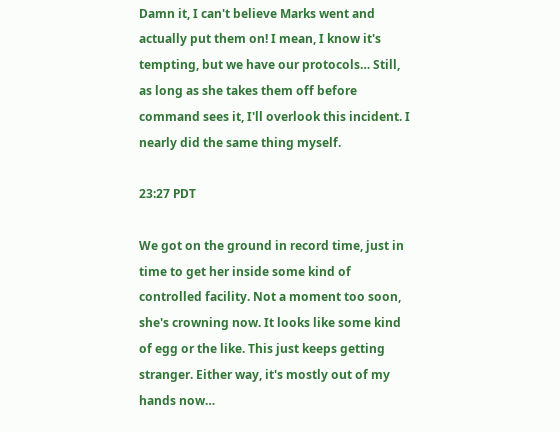Damn it, I can't believe Marks went and actually put them on! I mean, I know it's tempting, but we have our protocols… Still, as long as she takes them off before command sees it, I'll overlook this incident. I nearly did the same thing myself.

23:27 PDT

We got on the ground in record time, just in time to get her inside some kind of controlled facility. Not a moment too soon, she's crowning now. It looks like some kind of egg or the like. This just keeps getting stranger. Either way, it's mostly out of my hands now…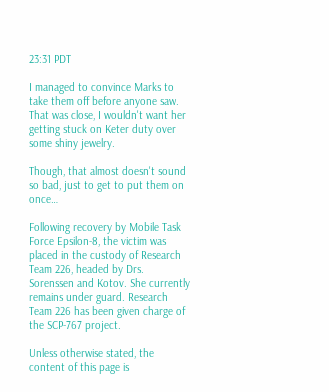23:31 PDT

I managed to convince Marks to take them off before anyone saw. That was close, I wouldn't want her getting stuck on Keter duty over some shiny jewelry.

Though, that almost doesn't sound so bad, just to get to put them on once…

Following recovery by Mobile Task Force Epsilon-8, the victim was placed in the custody of Research Team 226, headed by Drs. Sorenssen and Kotov. She currently remains under guard. Research Team 226 has been given charge of the SCP-767 project.

Unless otherwise stated, the content of this page is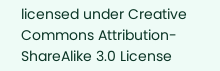licensed under Creative Commons Attribution-ShareAlike 3.0 License